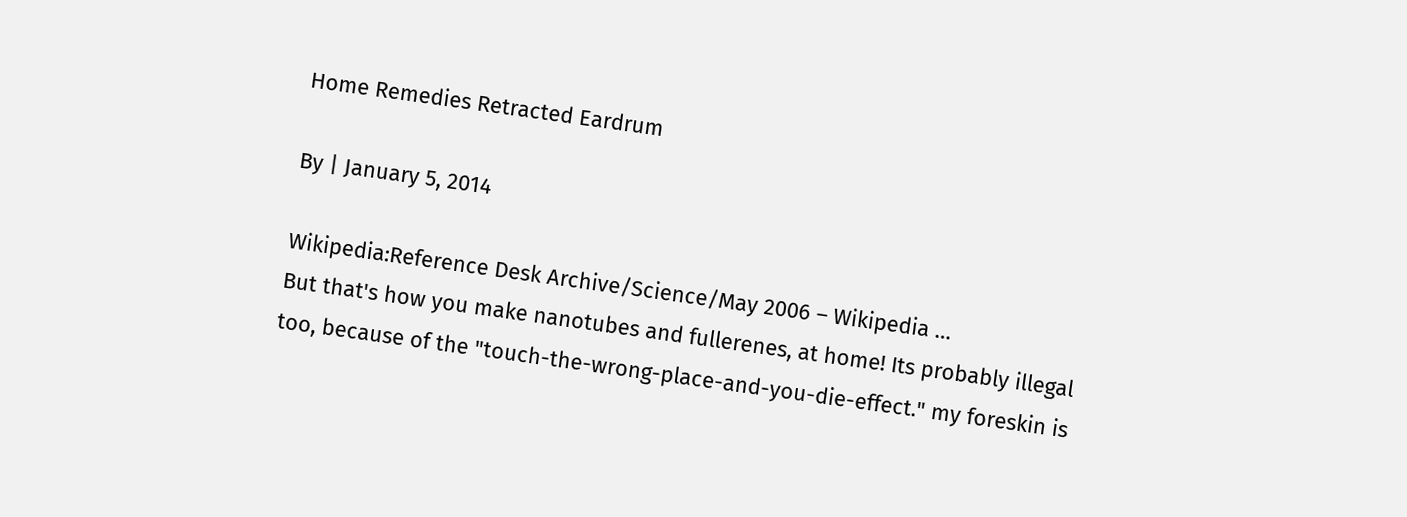Home Remedies Retracted Eardrum

By | January 5, 2014

Wikipedia:Reference Desk Archive/Science/May 2006 – Wikipedia …
But that's how you make nanotubes and fullerenes, at home! Its probably illegal too, because of the "touch-the-wrong-place-and-you-die-effect." my foreskin is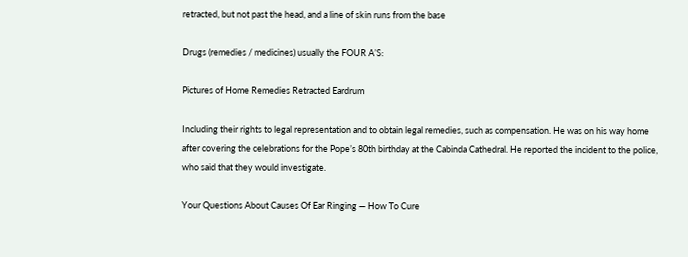retracted, but not past the head, and a line of skin runs from the base

Drugs (remedies / medicines) usually the FOUR A’S:

Pictures of Home Remedies Retracted Eardrum

Including their rights to legal representation and to obtain legal remedies, such as compensation. He was on his way home after covering the celebrations for the Pope’s 80th birthday at the Cabinda Cathedral. He reported the incident to the police, who said that they would investigate.

Your Questions About Causes Of Ear Ringing — How To Cure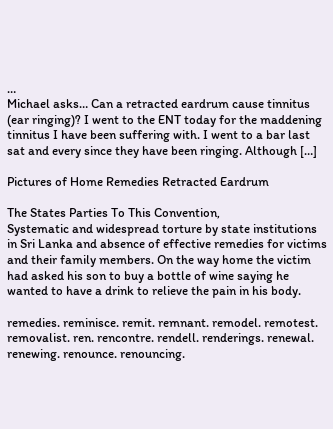…
Michael asks… Can a retracted eardrum cause tinnitus (ear ringing)? I went to the ENT today for the maddening tinnitus I have been suffering with. I went to a bar last sat and every since they have been ringing. Although […]

Pictures of Home Remedies Retracted Eardrum

The States Parties To This Convention,
Systematic and widespread torture by state institutions in Sri Lanka and absence of effective remedies for victims and their family members. On the way home the victim had asked his son to buy a bottle of wine saying he wanted to have a drink to relieve the pain in his body.

remedies. reminisce. remit. remnant. remodel. remotest. removalist. ren. rencontre. rendell. renderings. renewal. renewing. renounce. renouncing.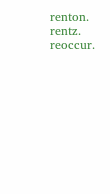renton. rentz. reoccur.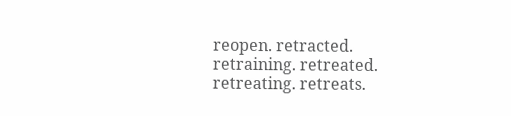reopen. retracted. retraining. retreated. retreating. retreats.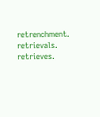retrenchment. retrievals. retrieves.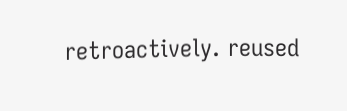retroactively. reused